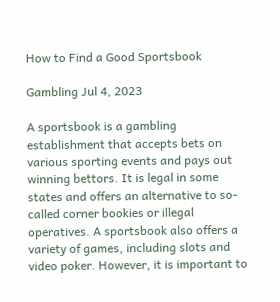How to Find a Good Sportsbook

Gambling Jul 4, 2023

A sportsbook is a gambling establishment that accepts bets on various sporting events and pays out winning bettors. It is legal in some states and offers an alternative to so-called corner bookies or illegal operatives. A sportsbook also offers a variety of games, including slots and video poker. However, it is important to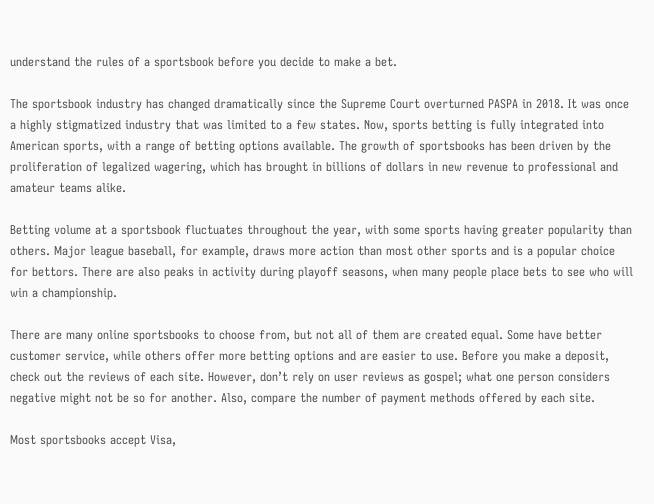understand the rules of a sportsbook before you decide to make a bet.

The sportsbook industry has changed dramatically since the Supreme Court overturned PASPA in 2018. It was once a highly stigmatized industry that was limited to a few states. Now, sports betting is fully integrated into American sports, with a range of betting options available. The growth of sportsbooks has been driven by the proliferation of legalized wagering, which has brought in billions of dollars in new revenue to professional and amateur teams alike.

Betting volume at a sportsbook fluctuates throughout the year, with some sports having greater popularity than others. Major league baseball, for example, draws more action than most other sports and is a popular choice for bettors. There are also peaks in activity during playoff seasons, when many people place bets to see who will win a championship.

There are many online sportsbooks to choose from, but not all of them are created equal. Some have better customer service, while others offer more betting options and are easier to use. Before you make a deposit, check out the reviews of each site. However, don’t rely on user reviews as gospel; what one person considers negative might not be so for another. Also, compare the number of payment methods offered by each site.

Most sportsbooks accept Visa,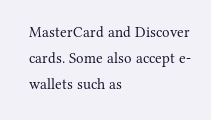MasterCard and Discover cards. Some also accept e-wallets such as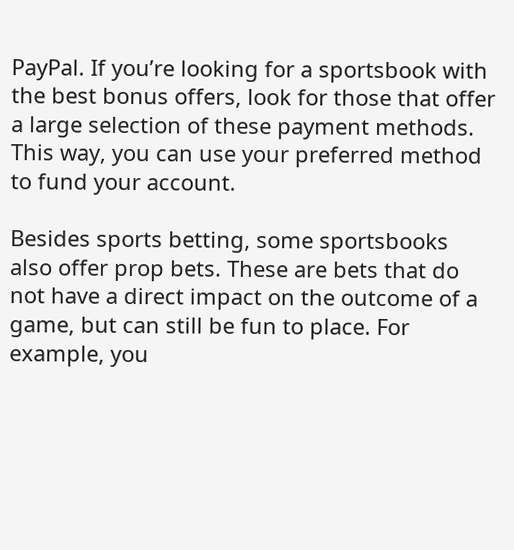PayPal. If you’re looking for a sportsbook with the best bonus offers, look for those that offer a large selection of these payment methods. This way, you can use your preferred method to fund your account.

Besides sports betting, some sportsbooks also offer prop bets. These are bets that do not have a direct impact on the outcome of a game, but can still be fun to place. For example, you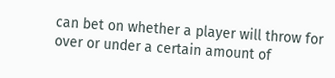can bet on whether a player will throw for over or under a certain amount of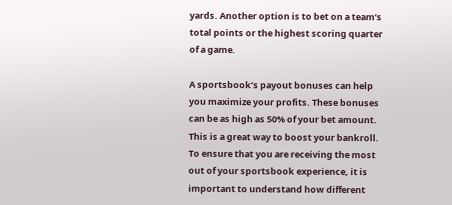yards. Another option is to bet on a team’s total points or the highest scoring quarter of a game.

A sportsbook’s payout bonuses can help you maximize your profits. These bonuses can be as high as 50% of your bet amount. This is a great way to boost your bankroll. To ensure that you are receiving the most out of your sportsbook experience, it is important to understand how different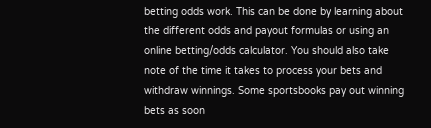betting odds work. This can be done by learning about the different odds and payout formulas or using an online betting/odds calculator. You should also take note of the time it takes to process your bets and withdraw winnings. Some sportsbooks pay out winning bets as soon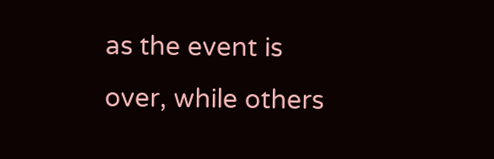as the event is over, while others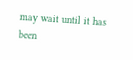may wait until it has been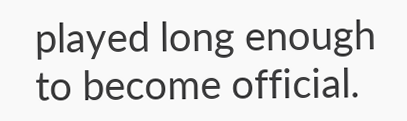played long enough to become official.